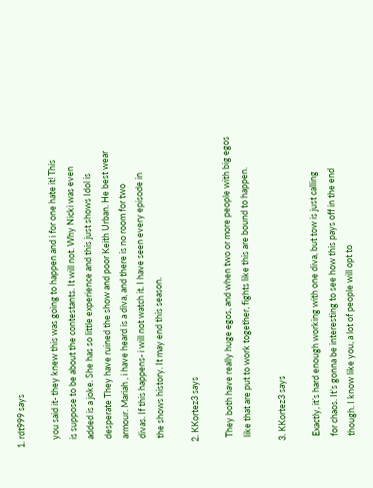1. rdt999 says

    you said it- they knew this was going to happen and i for one hate it! This
    is suppose to be about the contestants. It will not. Why Nicki was even
    added is a joke. She has so little experience and this just shows Idol is
    desperate They have ruined the show and poor Keith Urban. He best wear
    armour. Mariah , i have heard is a diva, and there is no room for two
    divas. If this happens- i will not watch it. I have seen every episode in
    the shows history. It may end this season.

  2. KKortez3 says

    They both have really huge egos, and when two or more people with big egos
    like that are put to work together, fights like this are bound to happen.

  3. KKortez3 says

    Exactly, it’s hard enough working with one diva, but tow is just calling
    for chaos. It’s gonna be interesting to see how this pays off in the end
    though. I know like you, a lot of people will opt to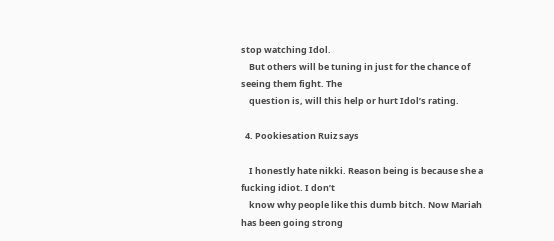stop watching Idol.
    But others will be tuning in just for the chance of seeing them fight. The
    question is, will this help or hurt Idol’s rating.

  4. Pookiesation Ruiz says

    I honestly hate nikki. Reason being is because she a fucking idiot. I don’t
    know why people like this dumb bitch. Now Mariah has been going strong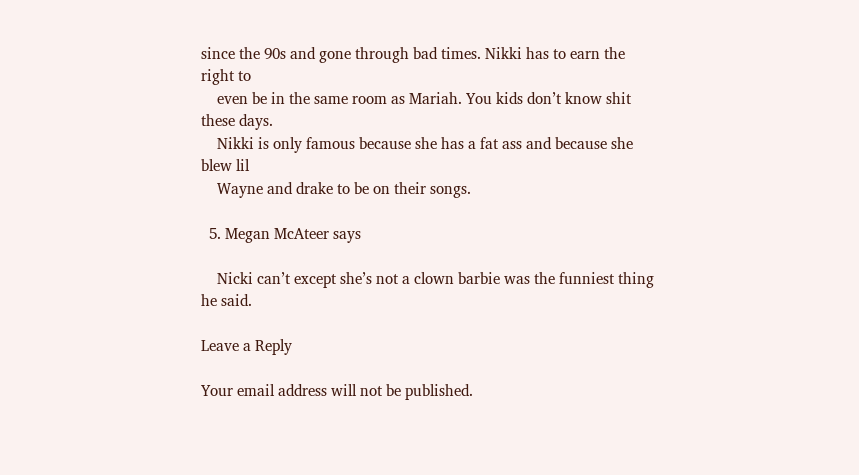since the 90s and gone through bad times. Nikki has to earn the right to
    even be in the same room as Mariah. You kids don’t know shit these days.
    Nikki is only famous because she has a fat ass and because she blew lil
    Wayne and drake to be on their songs.

  5. Megan McAteer says

    Nicki can’t except she’s not a clown barbie was the funniest thing he said.

Leave a Reply

Your email address will not be published.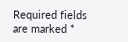Required fields are marked *